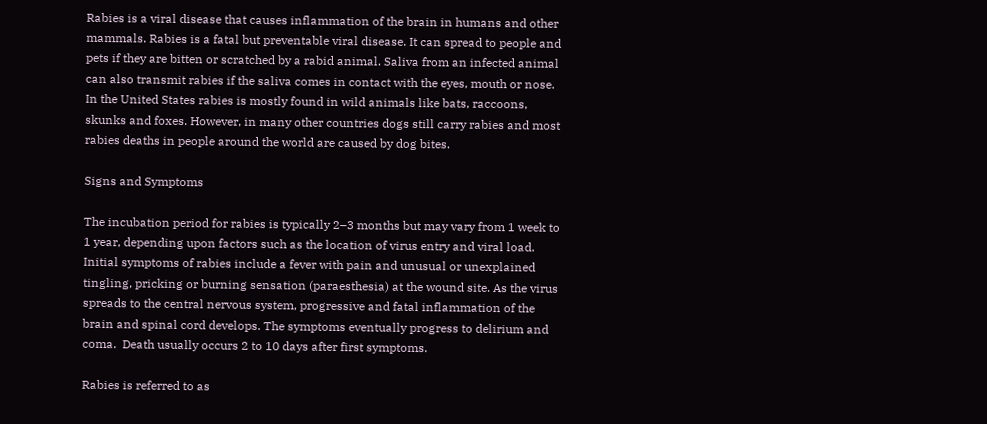Rabies is a viral disease that causes inflammation of the brain in humans and other mammals. Rabies is a fatal but preventable viral disease. It can spread to people and pets if they are bitten or scratched by a rabid animal. Saliva from an infected animal can also transmit rabies if the saliva comes in contact with the eyes, mouth or nose. In the United States rabies is mostly found in wild animals like bats, raccoons, skunks and foxes. However, in many other countries dogs still carry rabies and most rabies deaths in people around the world are caused by dog bites.

Signs and Symptoms

The incubation period for rabies is typically 2–3 months but may vary from 1 week to 1 year, depending upon factors such as the location of virus entry and viral load. Initial symptoms of rabies include a fever with pain and unusual or unexplained tingling, pricking or burning sensation (paraesthesia) at the wound site. As the virus spreads to the central nervous system, progressive and fatal inflammation of the brain and spinal cord develops. The symptoms eventually progress to delirium and coma.  Death usually occurs 2 to 10 days after first symptoms.

Rabies is referred to as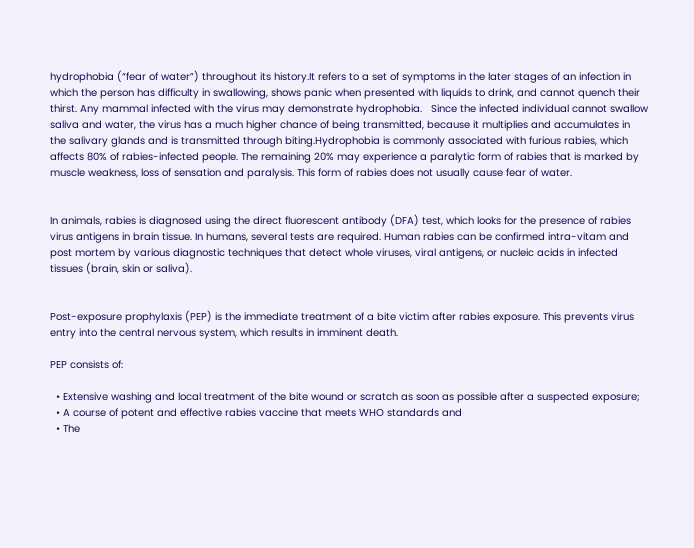hydrophobia (“fear of water”) throughout its history.It refers to a set of symptoms in the later stages of an infection in which the person has difficulty in swallowing, shows panic when presented with liquids to drink, and cannot quench their thirst. Any mammal infected with the virus may demonstrate hydrophobia.   Since the infected individual cannot swallow saliva and water, the virus has a much higher chance of being transmitted, because it multiplies and accumulates in the salivary glands and is transmitted through biting.Hydrophobia is commonly associated with furious rabies, which affects 80% of rabies-infected people. The remaining 20% may experience a paralytic form of rabies that is marked by muscle weakness, loss of sensation and paralysis. This form of rabies does not usually cause fear of water.


In animals, rabies is diagnosed using the direct fluorescent antibody (DFA) test, which looks for the presence of rabies virus antigens in brain tissue. In humans, several tests are required. Human rabies can be confirmed intra-vitam and post mortem by various diagnostic techniques that detect whole viruses, viral antigens, or nucleic acids in infected tissues (brain, skin or saliva).


Post-exposure prophylaxis (PEP) is the immediate treatment of a bite victim after rabies exposure. This prevents virus entry into the central nervous system, which results in imminent death.

PEP consists of:

  • Extensive washing and local treatment of the bite wound or scratch as soon as possible after a suspected exposure;
  • A course of potent and effective rabies vaccine that meets WHO standards and
  • The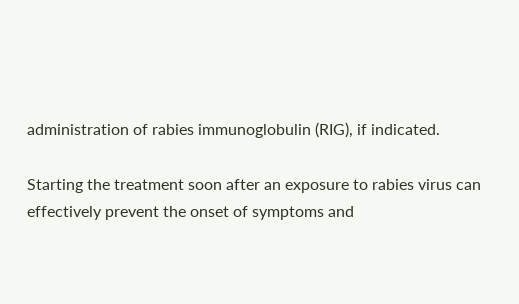administration of rabies immunoglobulin (RIG), if indicated.

Starting the treatment soon after an exposure to rabies virus can effectively prevent the onset of symptoms and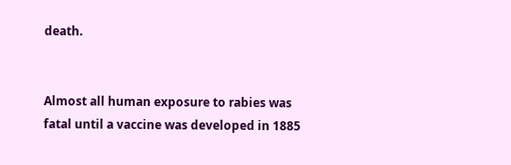death.


Almost all human exposure to rabies was fatal until a vaccine was developed in 1885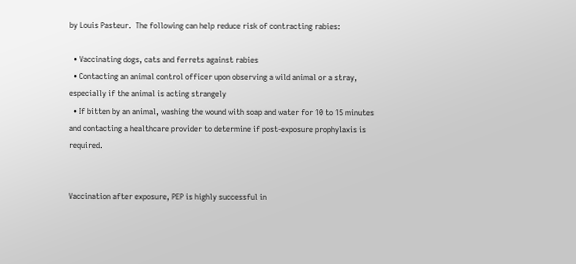by Louis Pasteur.  The following can help reduce risk of contracting rabies:

  • Vaccinating dogs, cats and ferrets against rabies
  • Contacting an animal control officer upon observing a wild animal or a stray, especially if the animal is acting strangely
  • If bitten by an animal, washing the wound with soap and water for 10 to 15 minutes and contacting a healthcare provider to determine if post-exposure prophylaxis is required.


Vaccination after exposure, PEP is highly successful in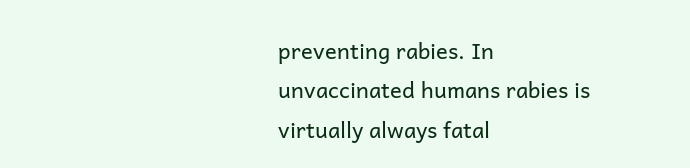preventing rabies. In unvaccinated humans rabies is virtually always fatal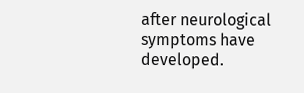after neurological symptoms have developed.